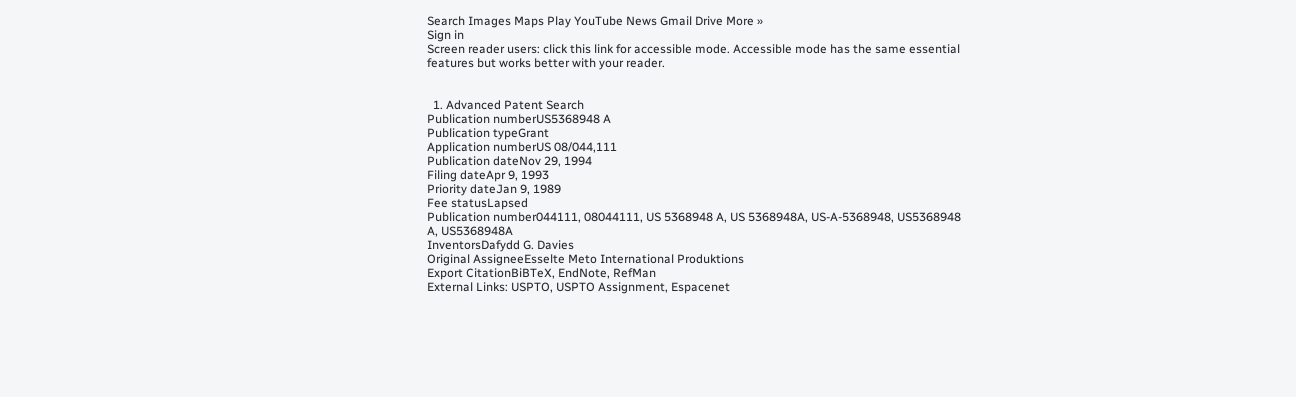Search Images Maps Play YouTube News Gmail Drive More »
Sign in
Screen reader users: click this link for accessible mode. Accessible mode has the same essential features but works better with your reader.


  1. Advanced Patent Search
Publication numberUS5368948 A
Publication typeGrant
Application numberUS 08/044,111
Publication dateNov 29, 1994
Filing dateApr 9, 1993
Priority dateJan 9, 1989
Fee statusLapsed
Publication number044111, 08044111, US 5368948 A, US 5368948A, US-A-5368948, US5368948 A, US5368948A
InventorsDafydd G. Davies
Original AssigneeEsselte Meto International Produktions
Export CitationBiBTeX, EndNote, RefMan
External Links: USPTO, USPTO Assignment, Espacenet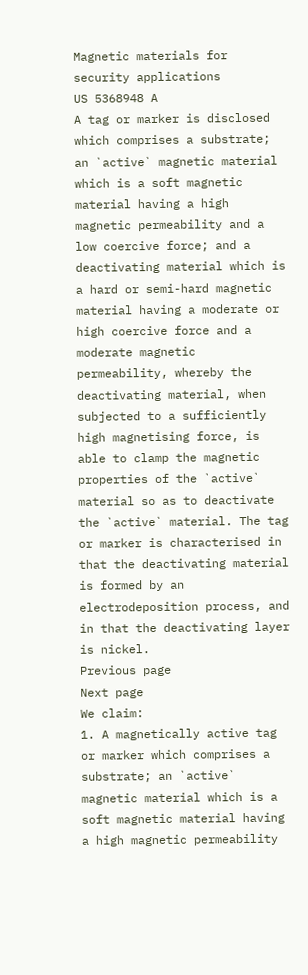Magnetic materials for security applications
US 5368948 A
A tag or marker is disclosed which comprises a substrate; an `active` magnetic material which is a soft magnetic material having a high magnetic permeability and a low coercive force; and a deactivating material which is a hard or semi-hard magnetic material having a moderate or high coercive force and a moderate magnetic permeability, whereby the deactivating material, when subjected to a sufficiently high magnetising force, is able to clamp the magnetic properties of the `active` material so as to deactivate the `active` material. The tag or marker is characterised in that the deactivating material is formed by an electrodeposition process, and in that the deactivating layer is nickel.
Previous page
Next page
We claim:
1. A magnetically active tag or marker which comprises a substrate; an `active` magnetic material which is a soft magnetic material having a high magnetic permeability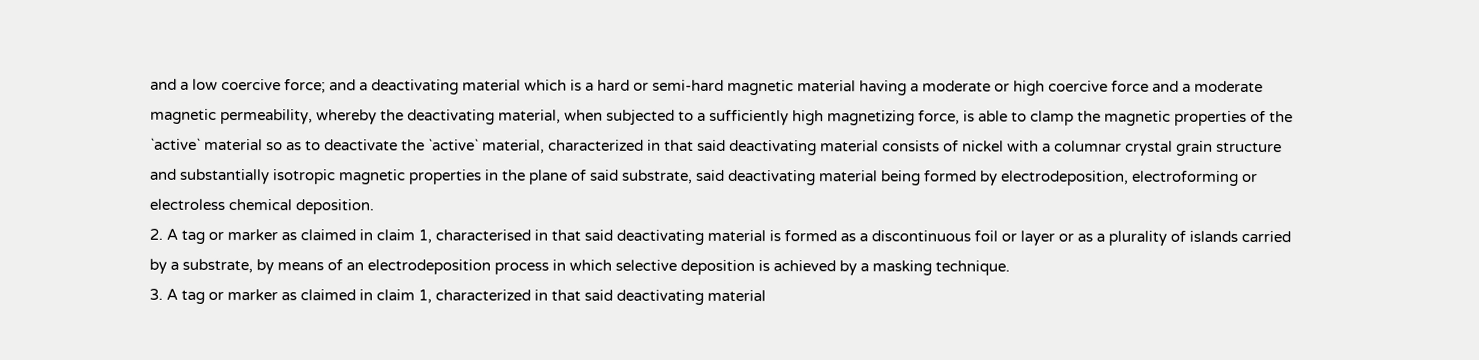and a low coercive force; and a deactivating material which is a hard or semi-hard magnetic material having a moderate or high coercive force and a moderate magnetic permeability, whereby the deactivating material, when subjected to a sufficiently high magnetizing force, is able to clamp the magnetic properties of the `active` material so as to deactivate the `active` material, characterized in that said deactivating material consists of nickel with a columnar crystal grain structure and substantially isotropic magnetic properties in the plane of said substrate, said deactivating material being formed by electrodeposition, electroforming or electroless chemical deposition.
2. A tag or marker as claimed in claim 1, characterised in that said deactivating material is formed as a discontinuous foil or layer or as a plurality of islands carried by a substrate, by means of an electrodeposition process in which selective deposition is achieved by a masking technique.
3. A tag or marker as claimed in claim 1, characterized in that said deactivating material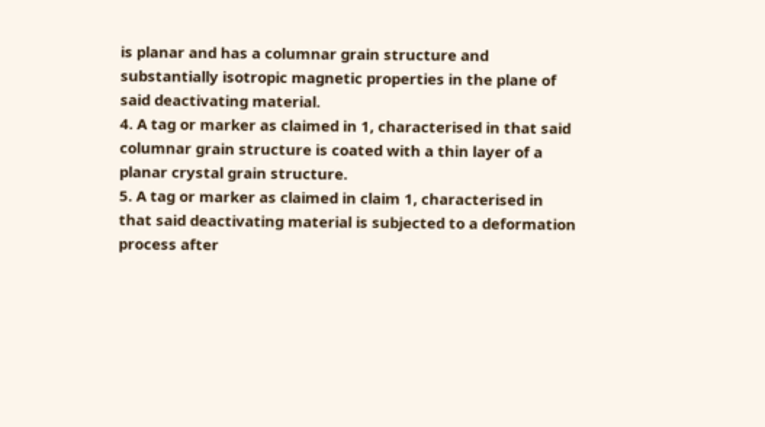is planar and has a columnar grain structure and substantially isotropic magnetic properties in the plane of said deactivating material.
4. A tag or marker as claimed in 1, characterised in that said columnar grain structure is coated with a thin layer of a planar crystal grain structure.
5. A tag or marker as claimed in claim 1, characterised in that said deactivating material is subjected to a deformation process after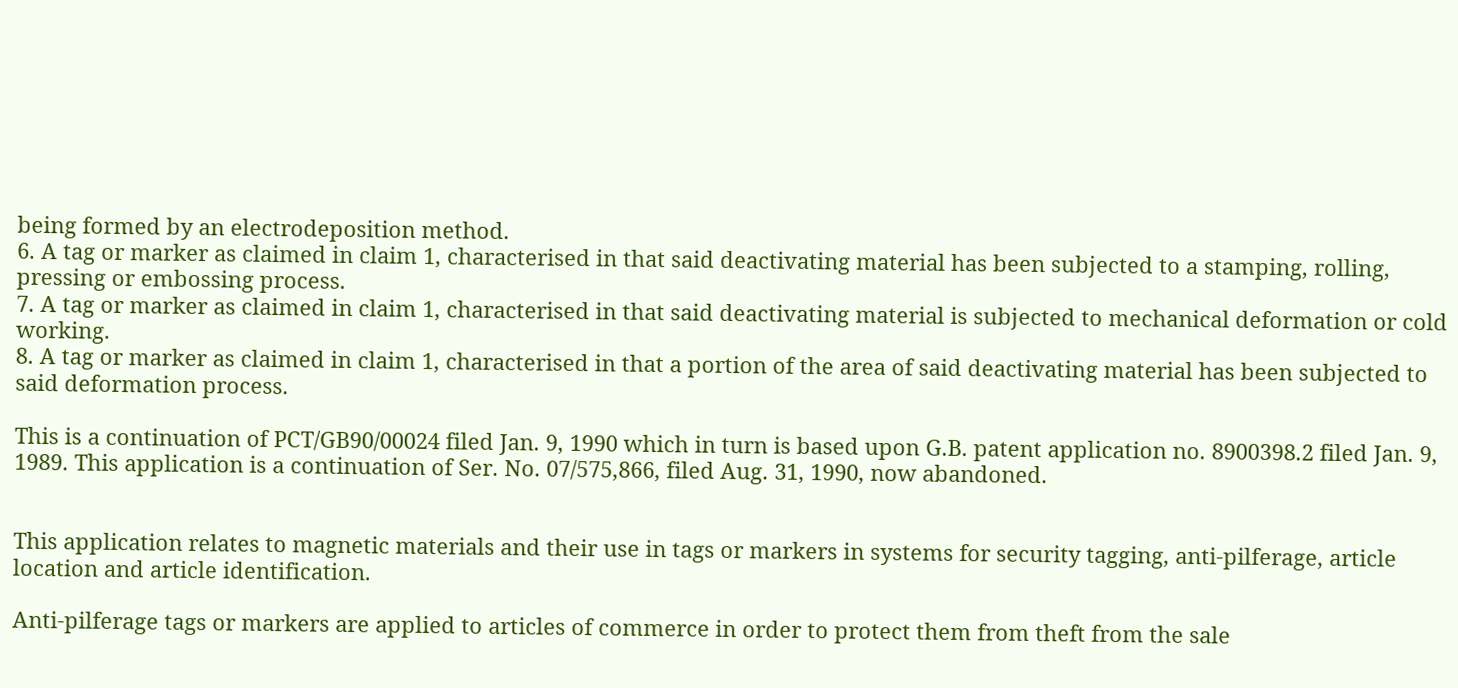being formed by an electrodeposition method.
6. A tag or marker as claimed in claim 1, characterised in that said deactivating material has been subjected to a stamping, rolling, pressing or embossing process.
7. A tag or marker as claimed in claim 1, characterised in that said deactivating material is subjected to mechanical deformation or cold working.
8. A tag or marker as claimed in claim 1, characterised in that a portion of the area of said deactivating material has been subjected to said deformation process.

This is a continuation of PCT/GB90/00024 filed Jan. 9, 1990 which in turn is based upon G.B. patent application no. 8900398.2 filed Jan. 9, 1989. This application is a continuation of Ser. No. 07/575,866, filed Aug. 31, 1990, now abandoned.


This application relates to magnetic materials and their use in tags or markers in systems for security tagging, anti-pilferage, article location and article identification.

Anti-pilferage tags or markers are applied to articles of commerce in order to protect them from theft from the sale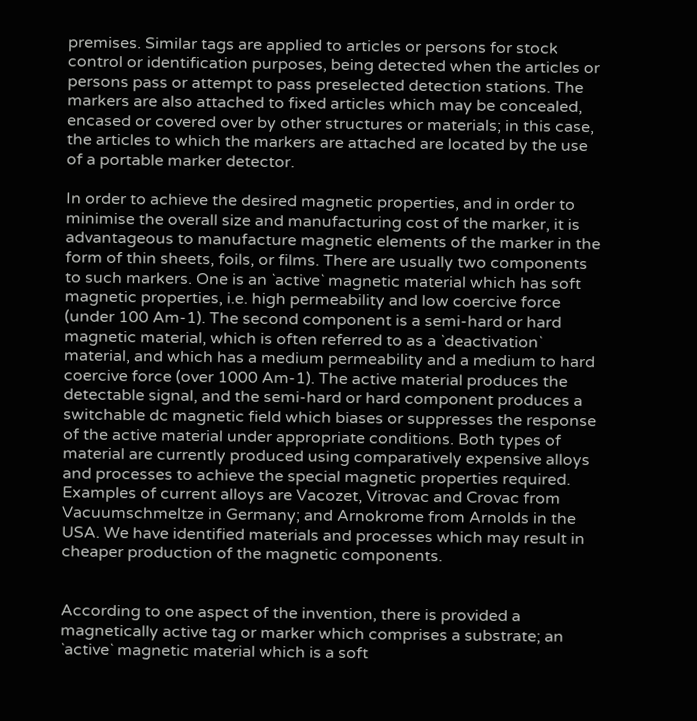premises. Similar tags are applied to articles or persons for stock control or identification purposes, being detected when the articles or persons pass or attempt to pass preselected detection stations. The markers are also attached to fixed articles which may be concealed, encased or covered over by other structures or materials; in this case, the articles to which the markers are attached are located by the use of a portable marker detector.

In order to achieve the desired magnetic properties, and in order to minimise the overall size and manufacturing cost of the marker, it is advantageous to manufacture magnetic elements of the marker in the form of thin sheets, foils, or films. There are usually two components to such markers. One is an `active` magnetic material which has soft magnetic properties, i.e. high permeability and low coercive force (under 100 Am-1). The second component is a semi-hard or hard magnetic material, which is often referred to as a `deactivation` material, and which has a medium permeability and a medium to hard coercive force (over 1000 Am-1). The active material produces the detectable signal, and the semi-hard or hard component produces a switchable dc magnetic field which biases or suppresses the response of the active material under appropriate conditions. Both types of material are currently produced using comparatively expensive alloys and processes to achieve the special magnetic properties required. Examples of current alloys are Vacozet, Vitrovac and Crovac from Vacuumschmeltze in Germany; and Arnokrome from Arnolds in the USA. We have identified materials and processes which may result in cheaper production of the magnetic components.


According to one aspect of the invention, there is provided a magnetically active tag or marker which comprises a substrate; an `active` magnetic material which is a soft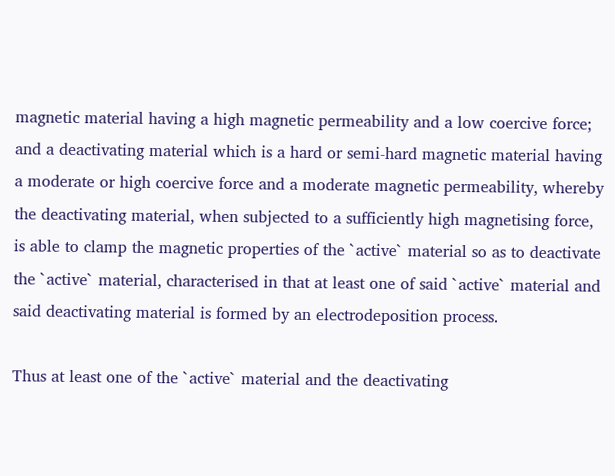magnetic material having a high magnetic permeability and a low coercive force; and a deactivating material which is a hard or semi-hard magnetic material having a moderate or high coercive force and a moderate magnetic permeability, whereby the deactivating material, when subjected to a sufficiently high magnetising force, is able to clamp the magnetic properties of the `active` material so as to deactivate the `active` material, characterised in that at least one of said `active` material and said deactivating material is formed by an electrodeposition process.

Thus at least one of the `active` material and the deactivating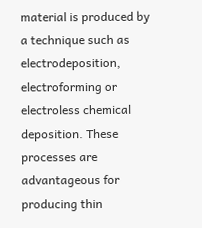material is produced by a technique such as electrodeposition, electroforming or electroless chemical deposition. These processes are advantageous for producing thin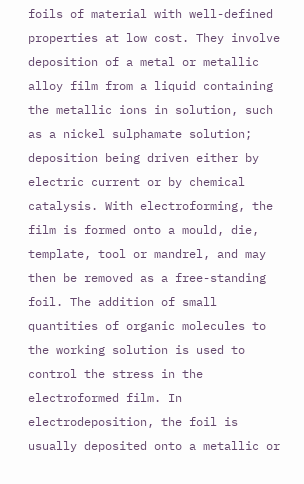foils of material with well-defined properties at low cost. They involve deposition of a metal or metallic alloy film from a liquid containing the metallic ions in solution, such as a nickel sulphamate solution; deposition being driven either by electric current or by chemical catalysis. With electroforming, the film is formed onto a mould, die, template, tool or mandrel, and may then be removed as a free-standing foil. The addition of small quantities of organic molecules to the working solution is used to control the stress in the electroformed film. In electrodeposition, the foil is usually deposited onto a metallic or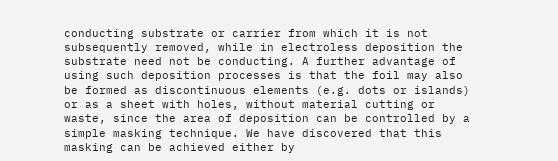conducting substrate or carrier from which it is not subsequently removed, while in electroless deposition the substrate need not be conducting. A further advantage of using such deposition processes is that the foil may also be formed as discontinuous elements (e.g. dots or islands) or as a sheet with holes, without material cutting or waste, since the area of deposition can be controlled by a simple masking technique. We have discovered that this masking can be achieved either by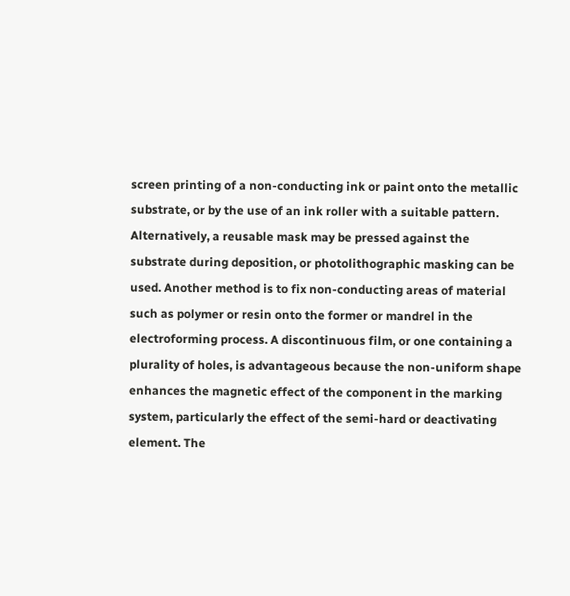screen printing of a non-conducting ink or paint onto the metallic substrate, or by the use of an ink roller with a suitable pattern. Alternatively, a reusable mask may be pressed against the substrate during deposition, or photolithographic masking can be used. Another method is to fix non-conducting areas of material such as polymer or resin onto the former or mandrel in the electroforming process. A discontinuous film, or one containing a plurality of holes, is advantageous because the non-uniform shape enhances the magnetic effect of the component in the marking system, particularly the effect of the semi-hard or deactivating element. The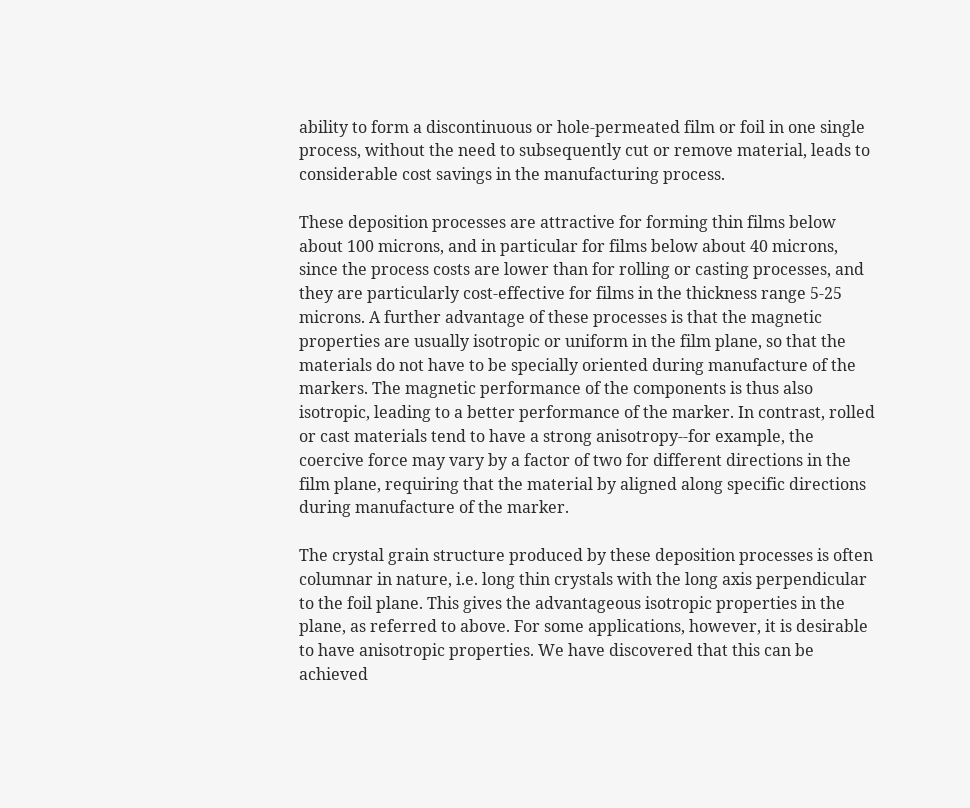ability to form a discontinuous or hole-permeated film or foil in one single process, without the need to subsequently cut or remove material, leads to considerable cost savings in the manufacturing process.

These deposition processes are attractive for forming thin films below about 100 microns, and in particular for films below about 40 microns, since the process costs are lower than for rolling or casting processes, and they are particularly cost-effective for films in the thickness range 5-25 microns. A further advantage of these processes is that the magnetic properties are usually isotropic or uniform in the film plane, so that the materials do not have to be specially oriented during manufacture of the markers. The magnetic performance of the components is thus also isotropic, leading to a better performance of the marker. In contrast, rolled or cast materials tend to have a strong anisotropy--for example, the coercive force may vary by a factor of two for different directions in the film plane, requiring that the material by aligned along specific directions during manufacture of the marker.

The crystal grain structure produced by these deposition processes is often columnar in nature, i.e. long thin crystals with the long axis perpendicular to the foil plane. This gives the advantageous isotropic properties in the plane, as referred to above. For some applications, however, it is desirable to have anisotropic properties. We have discovered that this can be achieved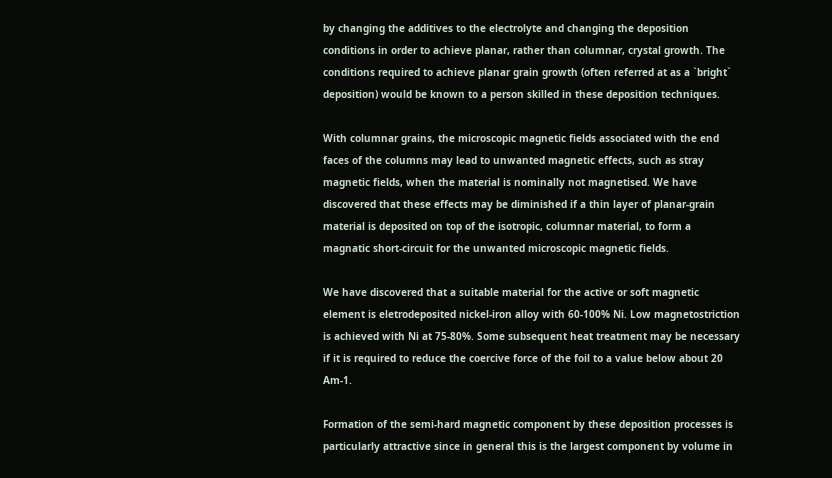by changing the additives to the electrolyte and changing the deposition conditions in order to achieve planar, rather than columnar, crystal growth. The conditions required to achieve planar grain growth (often referred at as a `bright` deposition) would be known to a person skilled in these deposition techniques.

With columnar grains, the microscopic magnetic fields associated with the end faces of the columns may lead to unwanted magnetic effects, such as stray magnetic fields, when the material is nominally not magnetised. We have discovered that these effects may be diminished if a thin layer of planar-grain material is deposited on top of the isotropic, columnar material, to form a magnatic short-circuit for the unwanted microscopic magnetic fields.

We have discovered that a suitable material for the active or soft magnetic element is eletrodeposited nickel-iron alloy with 60-100% Ni. Low magnetostriction is achieved with Ni at 75-80%. Some subsequent heat treatment may be necessary if it is required to reduce the coercive force of the foil to a value below about 20 Am-1.

Formation of the semi-hard magnetic component by these deposition processes is particularly attractive since in general this is the largest component by volume in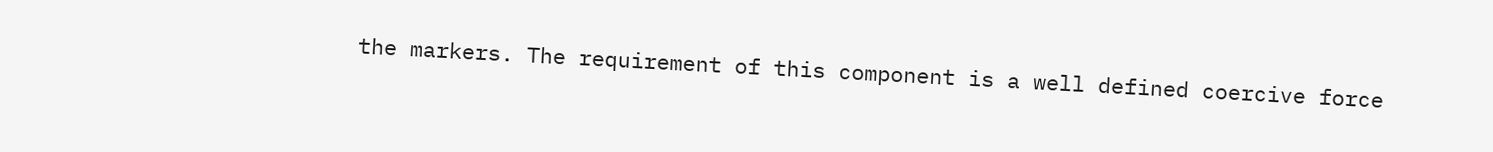the markers. The requirement of this component is a well defined coercive force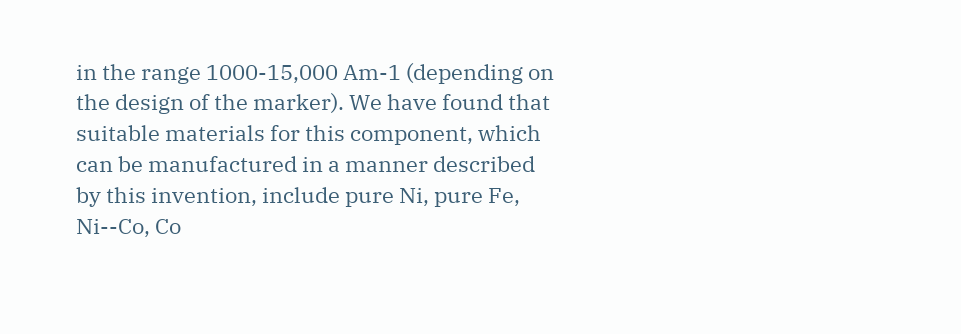in the range 1000-15,000 Am-1 (depending on the design of the marker). We have found that suitable materials for this component, which can be manufactured in a manner described by this invention, include pure Ni, pure Fe, Ni--Co, Co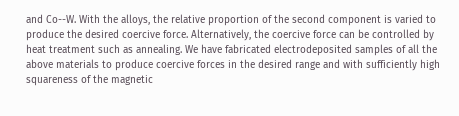and Co--W. With the alloys, the relative proportion of the second component is varied to produce the desired coercive force. Alternatively, the coercive force can be controlled by heat treatment such as annealing. We have fabricated electrodeposited samples of all the above materials to produce coercive forces in the desired range and with sufficiently high squareness of the magnetic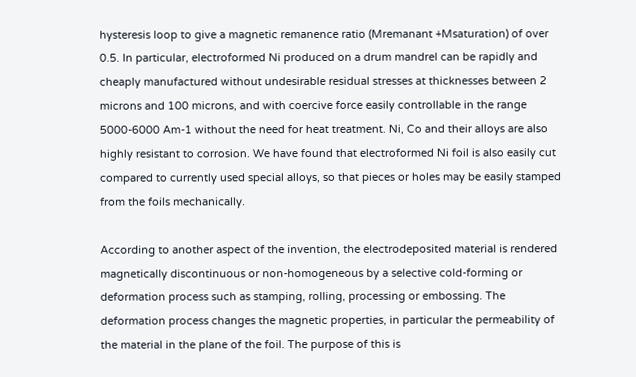hysteresis loop to give a magnetic remanence ratio (Mremanant +Msaturation) of over 0.5. In particular, electroformed Ni produced on a drum mandrel can be rapidly and cheaply manufactured without undesirable residual stresses at thicknesses between 2 microns and 100 microns, and with coercive force easily controllable in the range 5000-6000 Am-1 without the need for heat treatment. Ni, Co and their alloys are also highly resistant to corrosion. We have found that electroformed Ni foil is also easily cut compared to currently used special alloys, so that pieces or holes may be easily stamped from the foils mechanically.

According to another aspect of the invention, the electrodeposited material is rendered magnetically discontinuous or non-homogeneous by a selective cold-forming or deformation process such as stamping, rolling, processing or embossing. The deformation process changes the magnetic properties, in particular the permeability of the material in the plane of the foil. The purpose of this is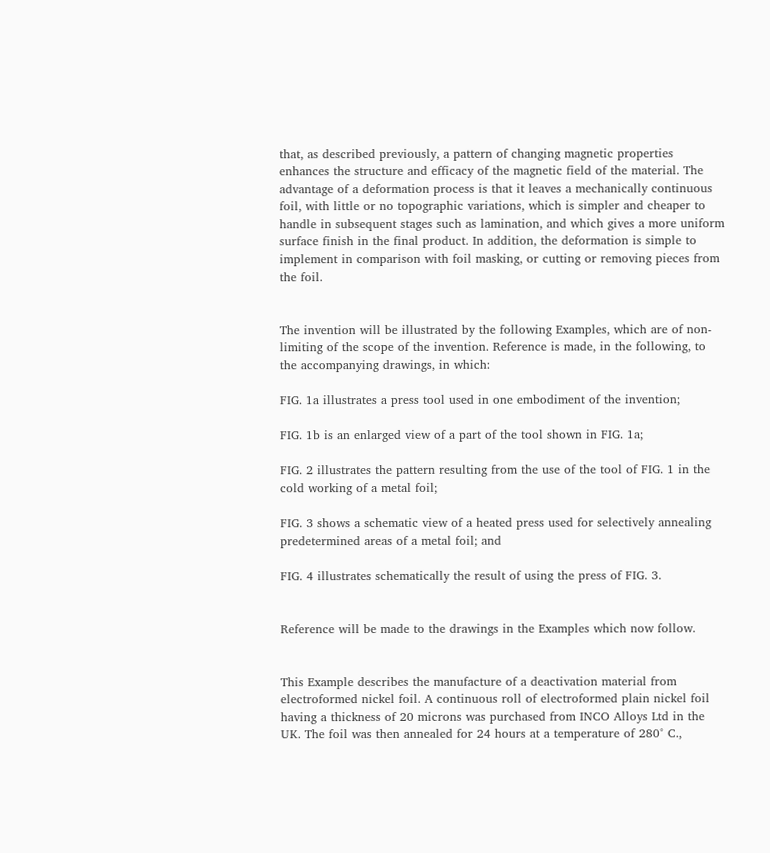that, as described previously, a pattern of changing magnetic properties enhances the structure and efficacy of the magnetic field of the material. The advantage of a deformation process is that it leaves a mechanically continuous foil, with little or no topographic variations, which is simpler and cheaper to handle in subsequent stages such as lamination, and which gives a more uniform surface finish in the final product. In addition, the deformation is simple to implement in comparison with foil masking, or cutting or removing pieces from the foil.


The invention will be illustrated by the following Examples, which are of non-limiting of the scope of the invention. Reference is made, in the following, to the accompanying drawings, in which:

FIG. 1a illustrates a press tool used in one embodiment of the invention;

FIG. 1b is an enlarged view of a part of the tool shown in FIG. 1a;

FIG. 2 illustrates the pattern resulting from the use of the tool of FIG. 1 in the cold working of a metal foil;

FIG. 3 shows a schematic view of a heated press used for selectively annealing predetermined areas of a metal foil; and

FIG. 4 illustrates schematically the result of using the press of FIG. 3.


Reference will be made to the drawings in the Examples which now follow.


This Example describes the manufacture of a deactivation material from electroformed nickel foil. A continuous roll of electroformed plain nickel foil having a thickness of 20 microns was purchased from INCO Alloys Ltd in the UK. The foil was then annealed for 24 hours at a temperature of 280° C.,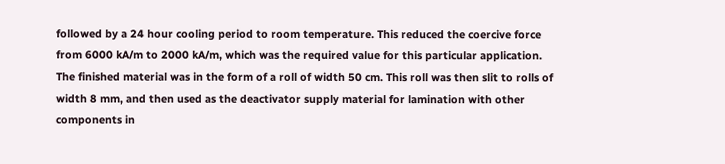followed by a 24 hour cooling period to room temperature. This reduced the coercive force from 6000 kA/m to 2000 kA/m, which was the required value for this particular application. The finished material was in the form of a roll of width 50 cm. This roll was then slit to rolls of width 8 mm, and then used as the deactivator supply material for lamination with other components in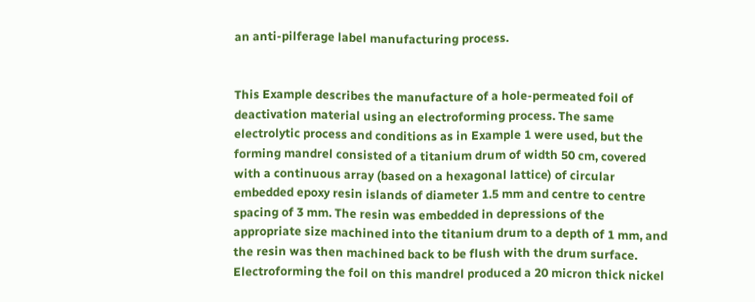an anti-pilferage label manufacturing process.


This Example describes the manufacture of a hole-permeated foil of deactivation material using an electroforming process. The same electrolytic process and conditions as in Example 1 were used, but the forming mandrel consisted of a titanium drum of width 50 cm, covered with a continuous array (based on a hexagonal lattice) of circular embedded epoxy resin islands of diameter 1.5 mm and centre to centre spacing of 3 mm. The resin was embedded in depressions of the appropriate size machined into the titanium drum to a depth of 1 mm, and the resin was then machined back to be flush with the drum surface. Electroforming the foil on this mandrel produced a 20 micron thick nickel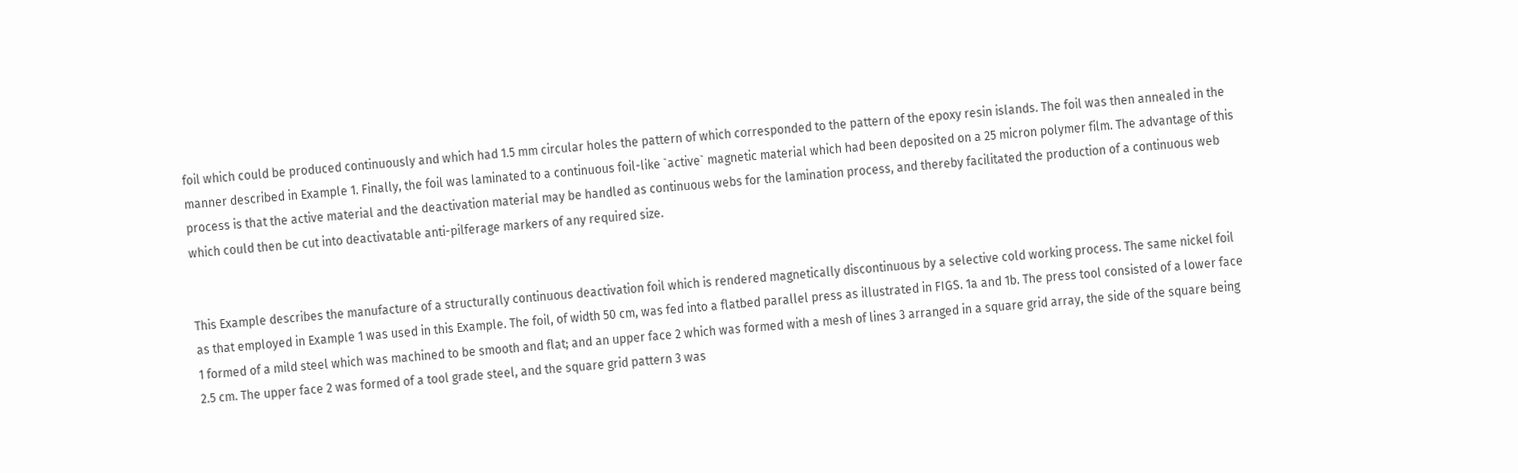foil which could be produced continuously and which had 1.5 mm circular holes the pattern of which corresponded to the pattern of the epoxy resin islands. The foil was then annealed in the manner described in Example 1. Finally, the foil was laminated to a continuous foil-like `active` magnetic material which had been deposited on a 25 micron polymer film. The advantage of this process is that the active material and the deactivation material may be handled as continuous webs for the lamination process, and thereby facilitated the production of a continuous web which could then be cut into deactivatable anti-pilferage markers of any required size.


This Example describes the manufacture of a structurally continuous deactivation foil which is rendered magnetically discontinuous by a selective cold working process. The same nickel foil as that employed in Example 1 was used in this Example. The foil, of width 50 cm, was fed into a flatbed parallel press as illustrated in FIGS. 1a and 1b. The press tool consisted of a lower face 1 formed of a mild steel which was machined to be smooth and flat; and an upper face 2 which was formed with a mesh of lines 3 arranged in a square grid array, the side of the square being 2.5 cm. The upper face 2 was formed of a tool grade steel, and the square grid pattern 3 was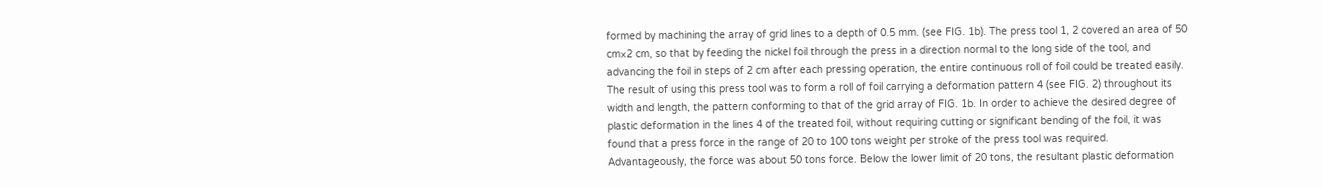formed by machining the array of grid lines to a depth of 0.5 mm. (see FIG. 1b). The press tool 1, 2 covered an area of 50 cm×2 cm, so that by feeding the nickel foil through the press in a direction normal to the long side of the tool, and advancing the foil in steps of 2 cm after each pressing operation, the entire continuous roll of foil could be treated easily. The result of using this press tool was to form a roll of foil carrying a deformation pattern 4 (see FIG. 2) throughout its width and length, the pattern conforming to that of the grid array of FIG. 1b. In order to achieve the desired degree of plastic deformation in the lines 4 of the treated foil, without requiring cutting or significant bending of the foil, it was found that a press force in the range of 20 to 100 tons weight per stroke of the press tool was required. Advantageously, the force was about 50 tons force. Below the lower limit of 20 tons, the resultant plastic deformation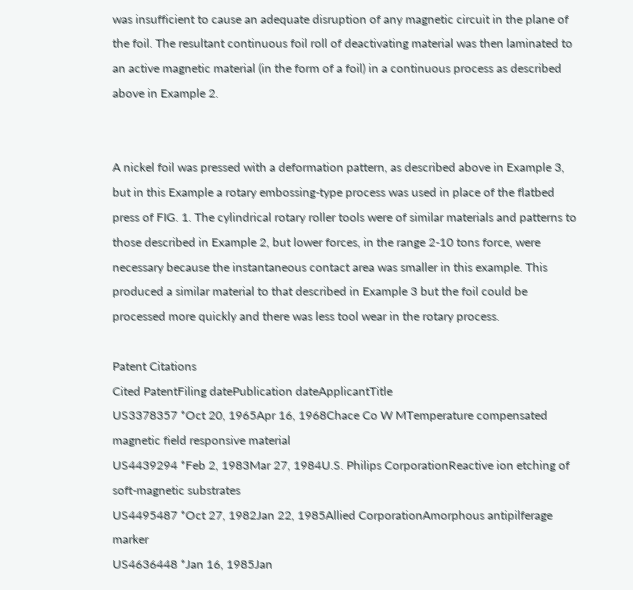was insufficient to cause an adequate disruption of any magnetic circuit in the plane of the foil. The resultant continuous foil roll of deactivating material was then laminated to an active magnetic material (in the form of a foil) in a continuous process as described above in Example 2.


A nickel foil was pressed with a deformation pattern, as described above in Example 3, but in this Example a rotary embossing-type process was used in place of the flatbed press of FIG. 1. The cylindrical rotary roller tools were of similar materials and patterns to those described in Example 2, but lower forces, in the range 2-10 tons force, were necessary because the instantaneous contact area was smaller in this example. This produced a similar material to that described in Example 3 but the foil could be processed more quickly and there was less tool wear in the rotary process.

Patent Citations
Cited PatentFiling datePublication dateApplicantTitle
US3378357 *Oct 20, 1965Apr 16, 1968Chace Co W MTemperature compensated magnetic field responsive material
US4439294 *Feb 2, 1983Mar 27, 1984U.S. Philips CorporationReactive ion etching of soft-magnetic substrates
US4495487 *Oct 27, 1982Jan 22, 1985Allied CorporationAmorphous antipilferage marker
US4636448 *Jan 16, 1985Jan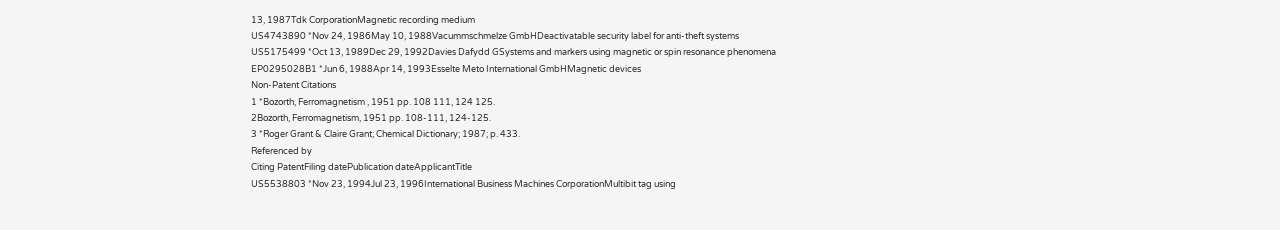13, 1987Tdk CorporationMagnetic recording medium
US4743890 *Nov 24, 1986May 10, 1988Vacummschmelze GmbHDeactivatable security label for anti-theft systems
US5175499 *Oct 13, 1989Dec 29, 1992Davies Dafydd GSystems and markers using magnetic or spin resonance phenomena
EP0295028B1 *Jun 6, 1988Apr 14, 1993Esselte Meto International GmbHMagnetic devices
Non-Patent Citations
1 *Bozorth, Ferromagnetism , 1951 pp. 108 111, 124 125.
2Bozorth, Ferromagnetism, 1951 pp. 108-111, 124-125.
3 *Roger Grant & Claire Grant; Chemical Dictionary; 1987; p. 433.
Referenced by
Citing PatentFiling datePublication dateApplicantTitle
US5538803 *Nov 23, 1994Jul 23, 1996International Business Machines CorporationMultibit tag using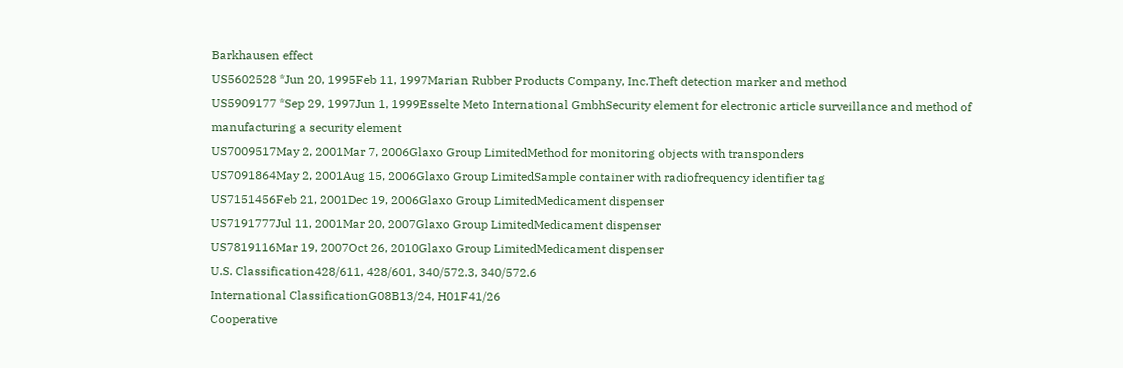Barkhausen effect
US5602528 *Jun 20, 1995Feb 11, 1997Marian Rubber Products Company, Inc.Theft detection marker and method
US5909177 *Sep 29, 1997Jun 1, 1999Esselte Meto International GmbhSecurity element for electronic article surveillance and method of manufacturing a security element
US7009517May 2, 2001Mar 7, 2006Glaxo Group LimitedMethod for monitoring objects with transponders
US7091864May 2, 2001Aug 15, 2006Glaxo Group LimitedSample container with radiofrequency identifier tag
US7151456Feb 21, 2001Dec 19, 2006Glaxo Group LimitedMedicament dispenser
US7191777Jul 11, 2001Mar 20, 2007Glaxo Group LimitedMedicament dispenser
US7819116Mar 19, 2007Oct 26, 2010Glaxo Group LimitedMedicament dispenser
U.S. Classification428/611, 428/601, 340/572.3, 340/572.6
International ClassificationG08B13/24, H01F41/26
Cooperative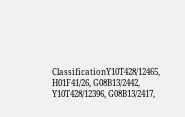ClassificationY10T428/12465, H01F41/26, G08B13/2442, Y10T428/12396, G08B13/2417,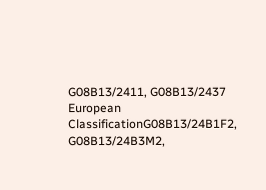G08B13/2411, G08B13/2437
European ClassificationG08B13/24B1F2, G08B13/24B3M2,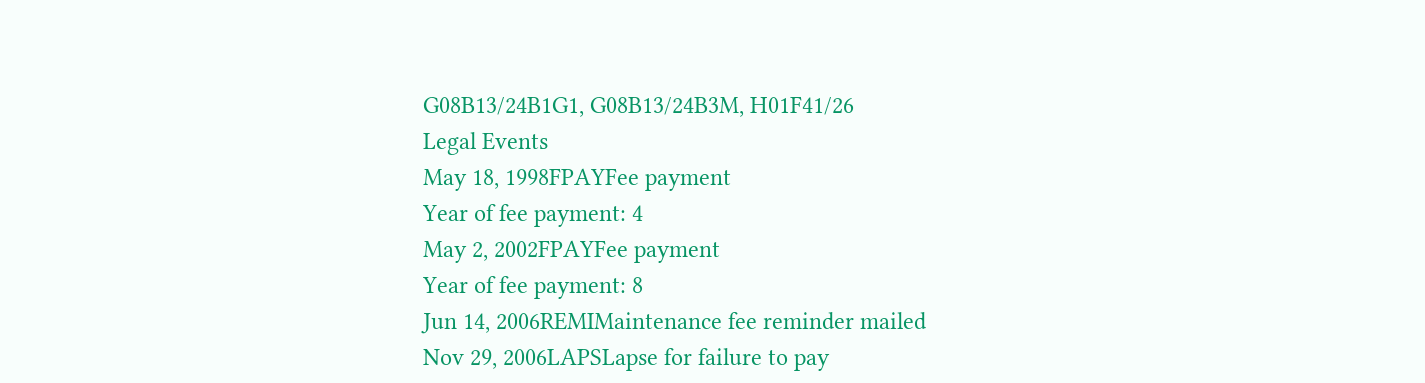G08B13/24B1G1, G08B13/24B3M, H01F41/26
Legal Events
May 18, 1998FPAYFee payment
Year of fee payment: 4
May 2, 2002FPAYFee payment
Year of fee payment: 8
Jun 14, 2006REMIMaintenance fee reminder mailed
Nov 29, 2006LAPSLapse for failure to pay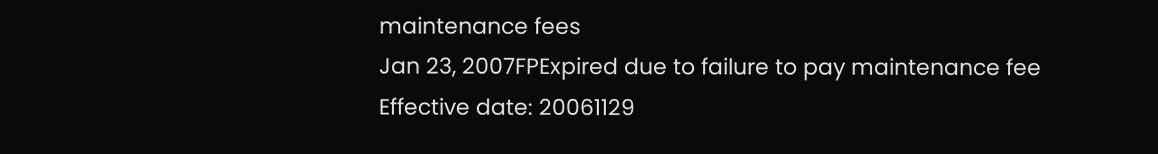maintenance fees
Jan 23, 2007FPExpired due to failure to pay maintenance fee
Effective date: 20061129